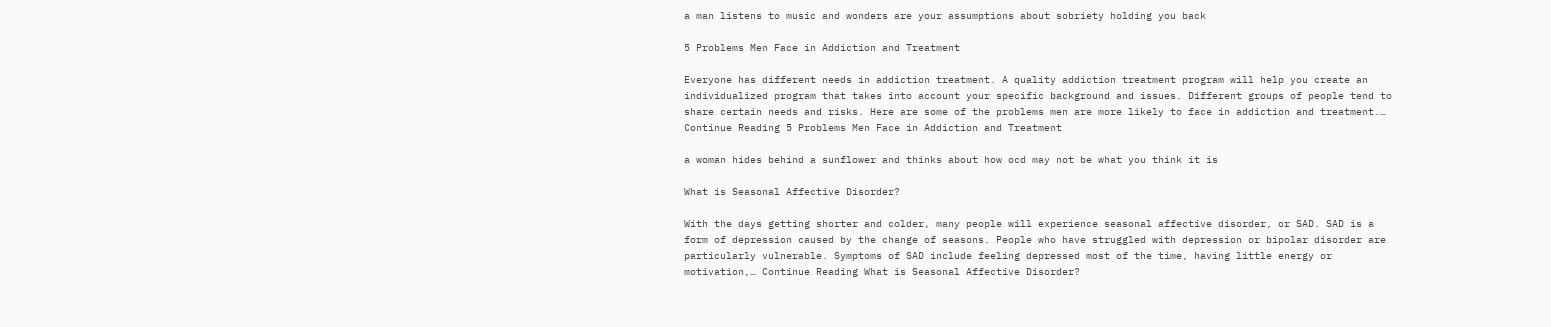a man listens to music and wonders are your assumptions about sobriety holding you back

5 Problems Men Face in Addiction and Treatment

Everyone has different needs in addiction treatment. A quality addiction treatment program will help you create an individualized program that takes into account your specific background and issues. Different groups of people tend to share certain needs and risks. Here are some of the problems men are more likely to face in addiction and treatment.… Continue Reading 5 Problems Men Face in Addiction and Treatment

a woman hides behind a sunflower and thinks about how ocd may not be what you think it is

What is Seasonal Affective Disorder?

With the days getting shorter and colder, many people will experience seasonal affective disorder, or SAD. SAD is a form of depression caused by the change of seasons. People who have struggled with depression or bipolar disorder are particularly vulnerable. Symptoms of SAD include feeling depressed most of the time, having little energy or motivation,… Continue Reading What is Seasonal Affective Disorder?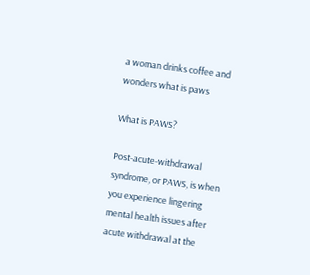a woman drinks coffee and wonders what is paws

What is PAWS?

Post-acute-withdrawal syndrome, or PAWS, is when you experience lingering mental health issues after acute withdrawal at the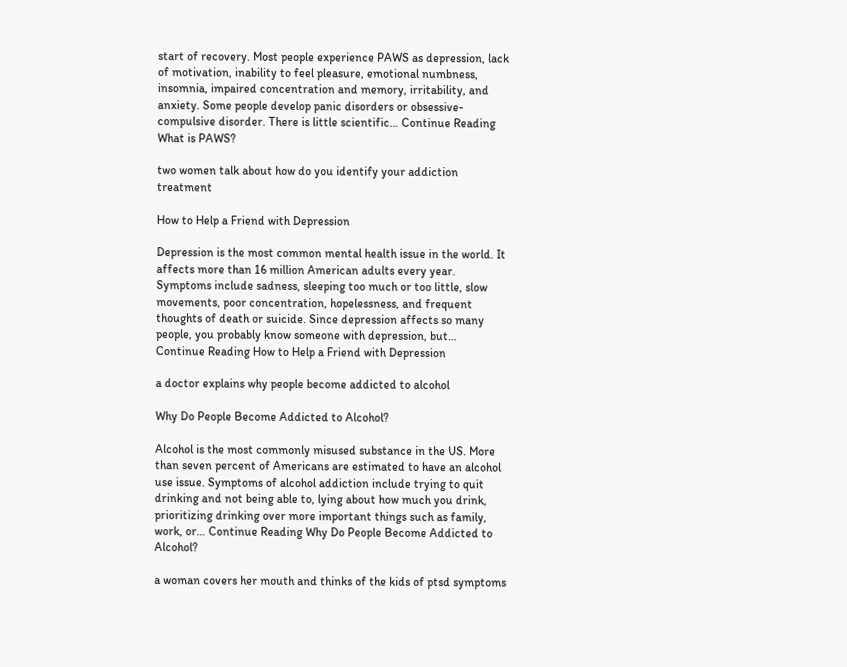start of recovery. Most people experience PAWS as depression, lack of motivation, inability to feel pleasure, emotional numbness, insomnia, impaired concentration and memory, irritability, and anxiety. Some people develop panic disorders or obsessive-compulsive disorder. There is little scientific… Continue Reading What is PAWS?

two women talk about how do you identify your addiction treatment

How to Help a Friend with Depression

Depression is the most common mental health issue in the world. It affects more than 16 million American adults every year. Symptoms include sadness, sleeping too much or too little, slow movements, poor concentration, hopelessness, and frequent thoughts of death or suicide. Since depression affects so many people, you probably know someone with depression, but… Continue Reading How to Help a Friend with Depression

a doctor explains why people become addicted to alcohol

Why Do People Become Addicted to Alcohol?

Alcohol is the most commonly misused substance in the US. More than seven percent of Americans are estimated to have an alcohol use issue. Symptoms of alcohol addiction include trying to quit drinking and not being able to, lying about how much you drink, prioritizing drinking over more important things such as family, work, or… Continue Reading Why Do People Become Addicted to Alcohol?

a woman covers her mouth and thinks of the kids of ptsd symptoms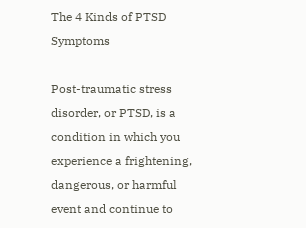The 4 Kinds of PTSD Symptoms

Post-traumatic stress disorder, or PTSD, is a condition in which you experience a frightening, dangerous, or harmful event and continue to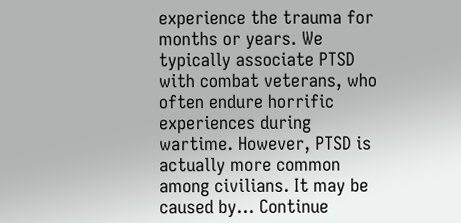experience the trauma for months or years. We typically associate PTSD with combat veterans, who often endure horrific experiences during wartime. However, PTSD is actually more common among civilians. It may be caused by… Continue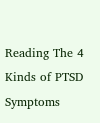Reading The 4 Kinds of PTSD Symptoms